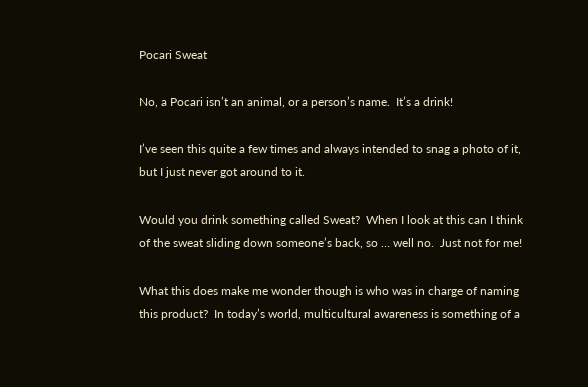Pocari Sweat

No, a Pocari isn’t an animal, or a person’s name.  It’s a drink!

I’ve seen this quite a few times and always intended to snag a photo of it, but I just never got around to it.

Would you drink something called Sweat?  When I look at this can I think of the sweat sliding down someone’s back, so … well no.  Just not for me!

What this does make me wonder though is who was in charge of naming this product?  In today’s world, multicultural awareness is something of a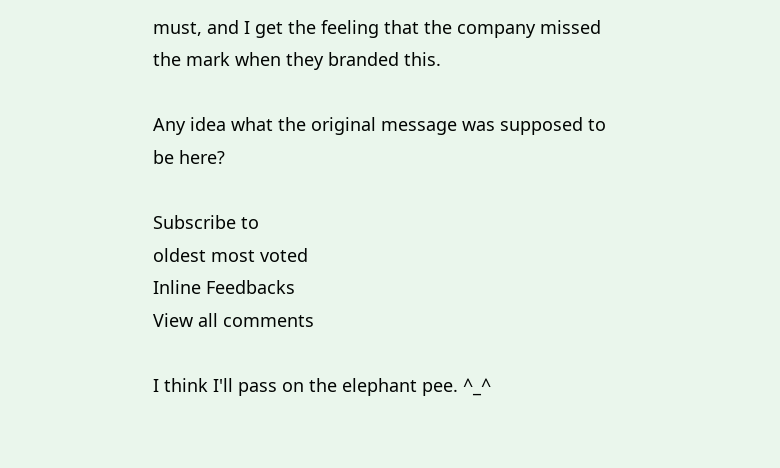must, and I get the feeling that the company missed the mark when they branded this.

Any idea what the original message was supposed to be here?

Subscribe to
oldest most voted
Inline Feedbacks
View all comments

I think I'll pass on the elephant pee. ^_^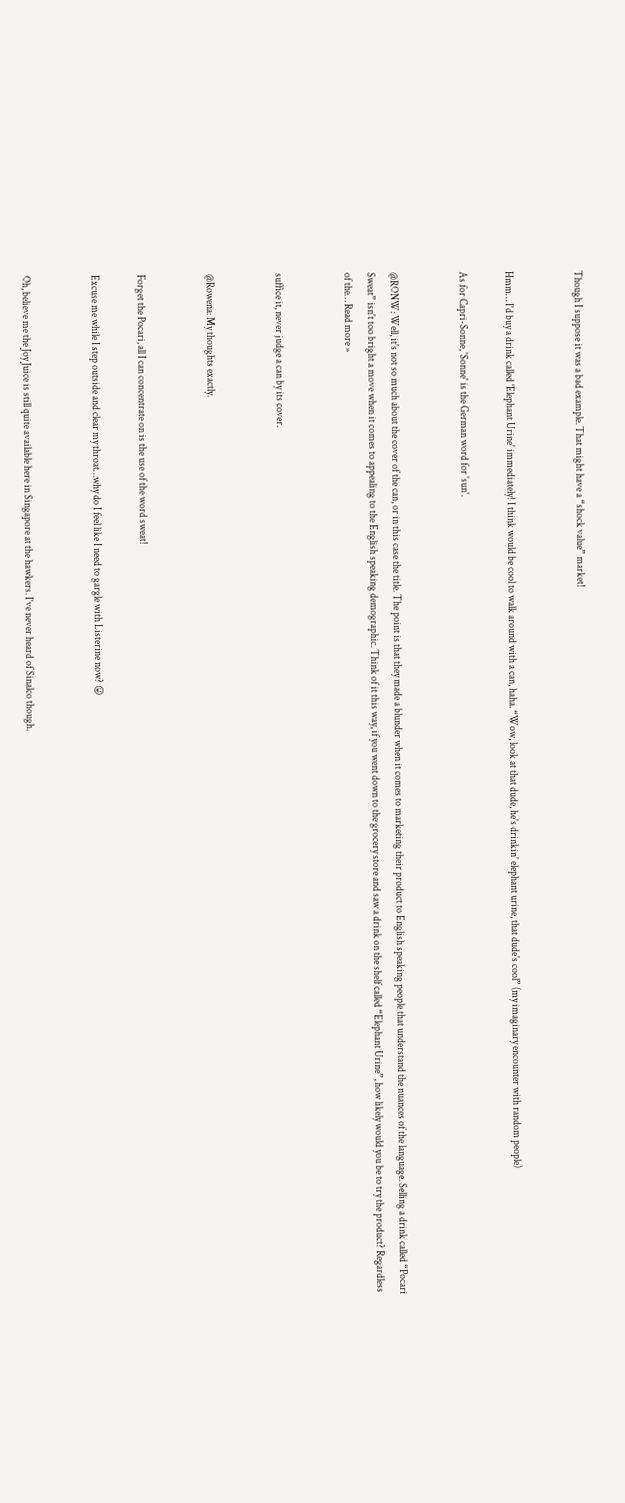Though I suppose it was a bad example. That might have a “shock value” market!


Hmm… I'd buy a drink called 'Elephant Urine' immediately! I think would be cool to walk around with a can, haha. “Wow, look at that dude, he's drinkin' elephant urine, that dude's cool” (my imaginary encounter with random people)

As for Capri-Sonne, 'Sonne' is the German word for 'sun'.


@RONW: Well, it's not so much about the cover of the can, or in this case the title. The point is that they made a blunder when it comes to marketing their product to English speaking people that understand the nuances of the language. Selling a drink called “Pocari Sweat” isn't too bright a move when it comes to appealing to the English speaking demographic. Think of it this way, if you went down to the grocery store and saw a drink on the shelf called “Elephant Urine”, how likely would you be to try the product? Regardless of the… Read more »


suffice it, never judge a can by its cover.


@Rowena: My thoughts exactly.


Forget the Pocari, all I can concentrate on is the use of the word sweat!

Excuse me while I step outside and clear my throat…why do I feel like I need to gargle with Listerine now? 😛


Oh, believe me the Joy Juice is still quite available here in Singapore at the hawkers. I've never heard of Sinalco though.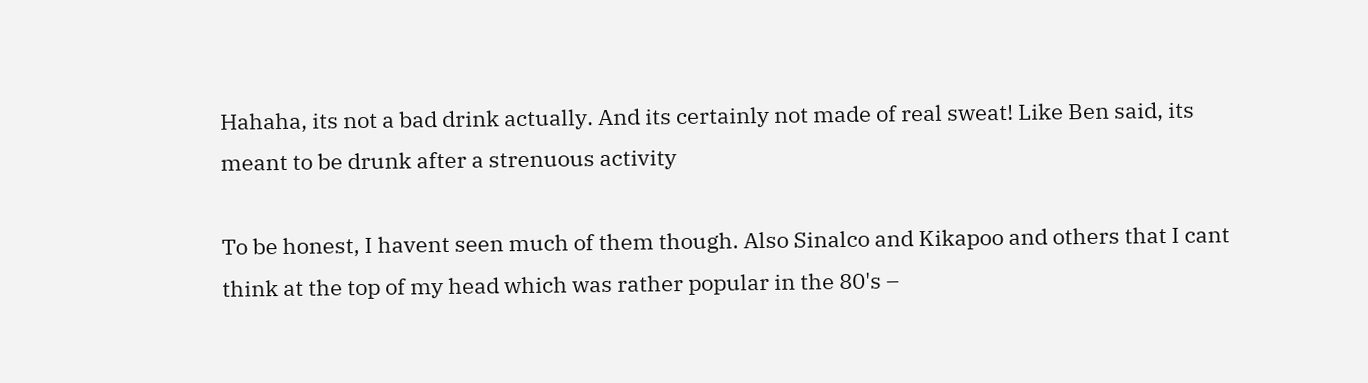Hahaha, its not a bad drink actually. And its certainly not made of real sweat! Like Ben said, its meant to be drunk after a strenuous activity

To be honest, I havent seen much of them though. Also Sinalco and Kikapoo and others that I cant think at the top of my head which was rather popular in the 80's –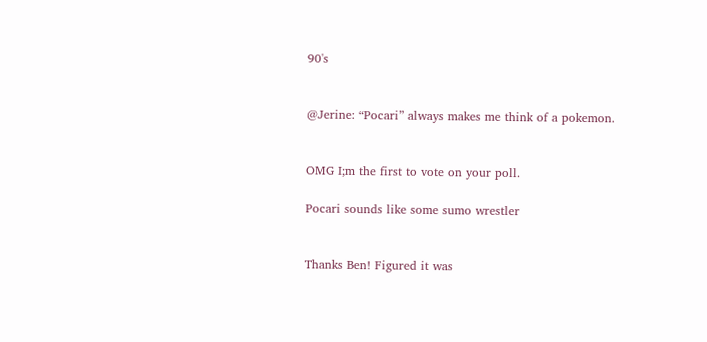90's


@Jerine: “Pocari” always makes me think of a pokemon.


OMG I;m the first to vote on your poll.

Pocari sounds like some sumo wrestler


Thanks Ben! Figured it was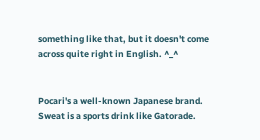something like that, but it doesn't come across quite right in English. ^_^


Pocari's a well-known Japanese brand. Sweat is a sports drink like Gatorade.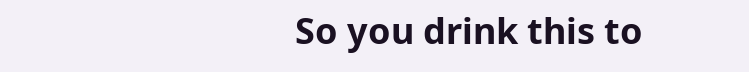So you drink this to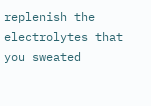replenish the electrolytes that you sweated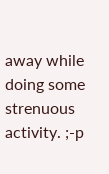away while doing some strenuous activity. ;-p